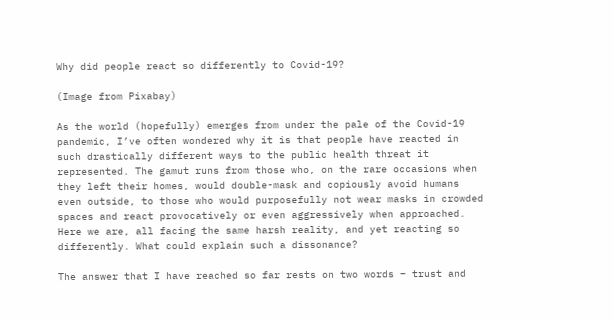Why did people react so differently to Covid-19?

(Image from Pixabay)

As the world (hopefully) emerges from under the pale of the Covid-19 pandemic, I’ve often wondered why it is that people have reacted in such drastically different ways to the public health threat it represented. The gamut runs from those who, on the rare occasions when they left their homes, would double-mask and copiously avoid humans even outside, to those who would purposefully not wear masks in crowded spaces and react provocatively or even aggressively when approached. Here we are, all facing the same harsh reality, and yet reacting so differently. What could explain such a dissonance?

The answer that I have reached so far rests on two words – trust and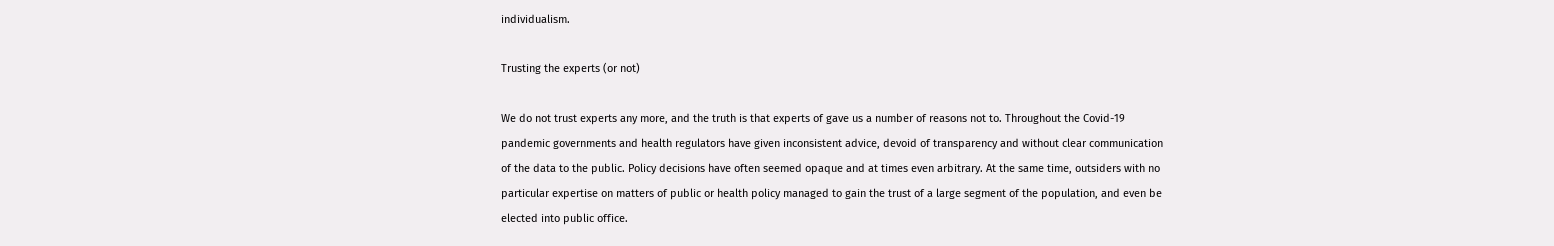individualism.

Trusting the experts (or not)

We do not trust experts any more, and the truth is that experts of gave us a number of reasons not to. Throughout the Covid-19 pandemic governments and health regulators have given inconsistent advice, devoid of transparency and without clear communication of the data to the public. Policy decisions have often seemed opaque and at times even arbitrary. At the same time, outsiders with no particular expertise on matters of public or health policy managed to gain the trust of a large segment of the population, and even be elected into public office.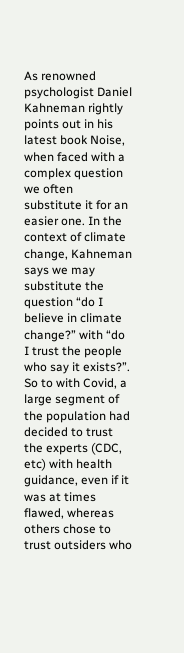As renowned psychologist Daniel Kahneman rightly points out in his latest book Noise, when faced with a complex question we often substitute it for an easier one. In the context of climate change, Kahneman says we may substitute the question “do I believe in climate change?” with “do I trust the people who say it exists?”. So to with Covid, a large segment of the population had decided to trust the experts (CDC, etc) with health guidance, even if it was at times flawed, whereas others chose to trust outsiders who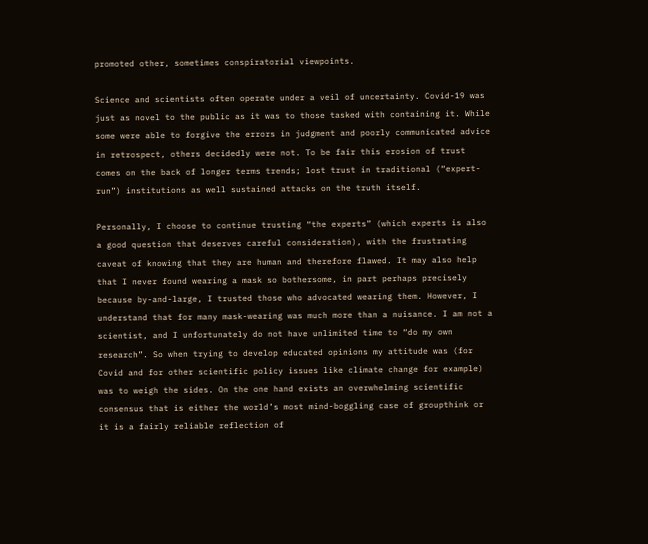promoted other, sometimes conspiratorial viewpoints.

Science and scientists often operate under a veil of uncertainty. Covid-19 was just as novel to the public as it was to those tasked with containing it. While some were able to forgive the errors in judgment and poorly communicated advice in retrospect, others decidedly were not. To be fair this erosion of trust comes on the back of longer terms trends; lost trust in traditional (“expert-run”) institutions as well sustained attacks on the truth itself.

Personally, I choose to continue trusting “the experts” (which experts is also a good question that deserves careful consideration), with the frustrating caveat of knowing that they are human and therefore flawed. It may also help that I never found wearing a mask so bothersome, in part perhaps precisely because by-and-large, I trusted those who advocated wearing them. However, I understand that for many mask-wearing was much more than a nuisance. I am not a scientist, and I unfortunately do not have unlimited time to “do my own research”. So when trying to develop educated opinions my attitude was (for Covid and for other scientific policy issues like climate change for example) was to weigh the sides. On the one hand exists an overwhelming scientific consensus that is either the world’s most mind-boggling case of groupthink or it is a fairly reliable reflection of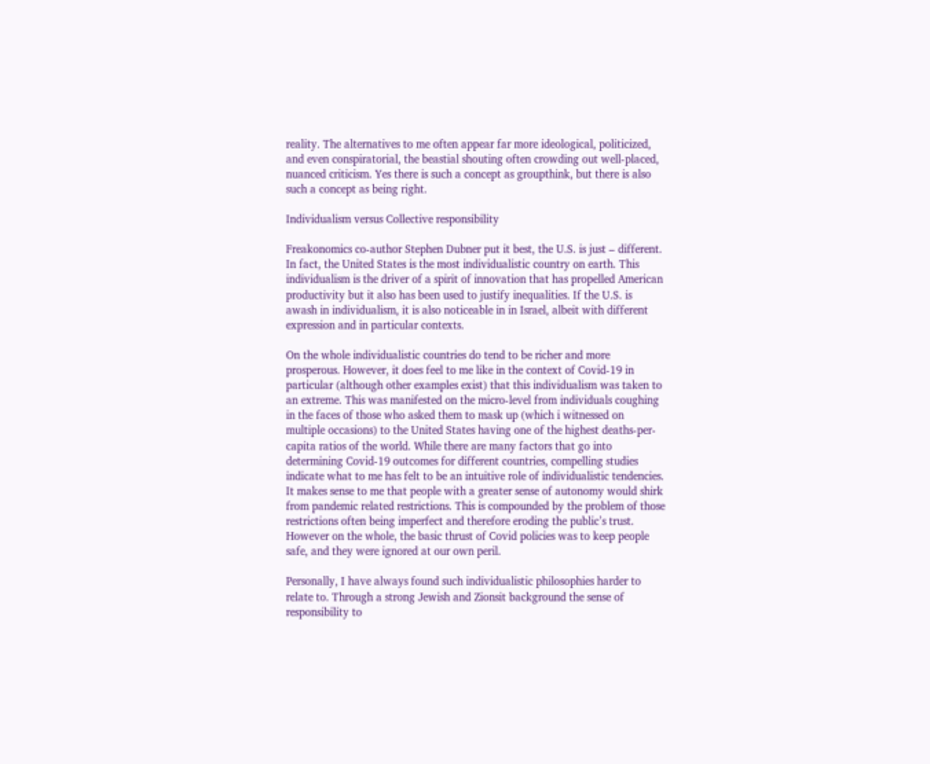reality. The alternatives to me often appear far more ideological, politicized, and even conspiratorial, the beastial shouting often crowding out well-placed, nuanced criticism. Yes there is such a concept as groupthink, but there is also such a concept as being right.

Individualism versus Collective responsibility

Freakonomics co-author Stephen Dubner put it best, the U.S. is just – different. In fact, the United States is the most individualistic country on earth. This individualism is the driver of a spirit of innovation that has propelled American productivity but it also has been used to justify inequalities. If the U.S. is awash in individualism, it is also noticeable in in Israel, albeit with different expression and in particular contexts.

On the whole individualistic countries do tend to be richer and more prosperous. However, it does feel to me like in the context of Covid-19 in particular (although other examples exist) that this individualism was taken to an extreme. This was manifested on the micro-level from individuals coughing in the faces of those who asked them to mask up (which i witnessed on multiple occasions) to the United States having one of the highest deaths-per-capita ratios of the world. While there are many factors that go into determining Covid-19 outcomes for different countries, compelling studies indicate what to me has felt to be an intuitive role of individualistic tendencies. It makes sense to me that people with a greater sense of autonomy would shirk from pandemic related restrictions. This is compounded by the problem of those restrictions often being imperfect and therefore eroding the public’s trust. However on the whole, the basic thrust of Covid policies was to keep people safe, and they were ignored at our own peril.

Personally, I have always found such individualistic philosophies harder to relate to. Through a strong Jewish and Zionsit background the sense of responsibility to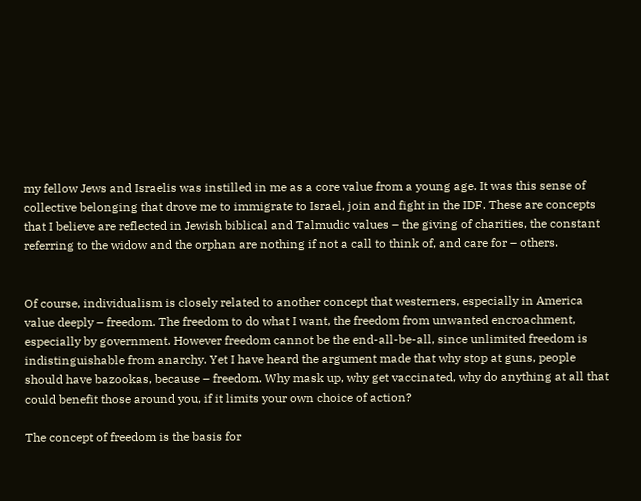my fellow Jews and Israelis was instilled in me as a core value from a young age. It was this sense of collective belonging that drove me to immigrate to Israel, join and fight in the IDF. These are concepts that I believe are reflected in Jewish biblical and Talmudic values – the giving of charities, the constant referring to the widow and the orphan are nothing if not a call to think of, and care for – others.


Of course, individualism is closely related to another concept that westerners, especially in America value deeply – freedom. The freedom to do what I want, the freedom from unwanted encroachment, especially by government. However freedom cannot be the end-all-be-all, since unlimited freedom is indistinguishable from anarchy. Yet I have heard the argument made that why stop at guns, people should have bazookas, because – freedom. Why mask up, why get vaccinated, why do anything at all that could benefit those around you, if it limits your own choice of action?

The concept of freedom is the basis for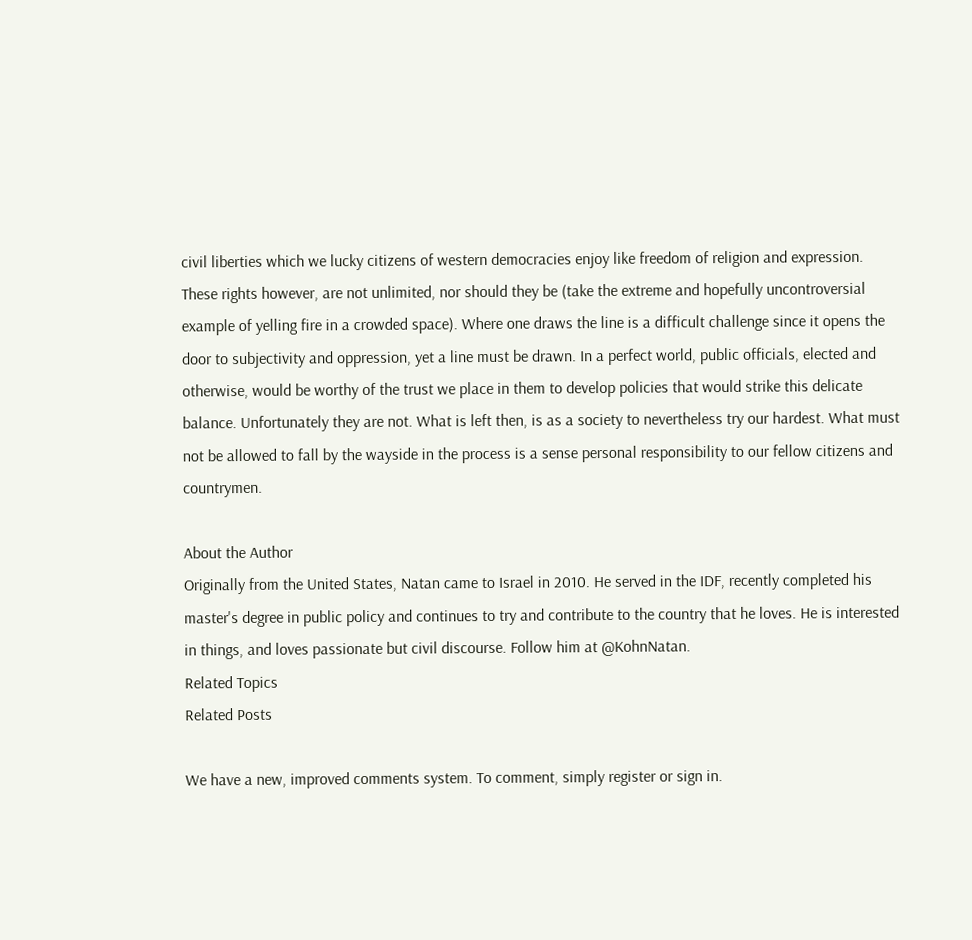civil liberties which we lucky citizens of western democracies enjoy like freedom of religion and expression. These rights however, are not unlimited, nor should they be (take the extreme and hopefully uncontroversial example of yelling fire in a crowded space). Where one draws the line is a difficult challenge since it opens the door to subjectivity and oppression, yet a line must be drawn. In a perfect world, public officials, elected and otherwise, would be worthy of the trust we place in them to develop policies that would strike this delicate balance. Unfortunately they are not. What is left then, is as a society to nevertheless try our hardest. What must not be allowed to fall by the wayside in the process is a sense personal responsibility to our fellow citizens and countrymen.

About the Author
Originally from the United States, Natan came to Israel in 2010. He served in the IDF, recently completed his master's degree in public policy and continues to try and contribute to the country that he loves. He is interested in things, and loves passionate but civil discourse. Follow him at @KohnNatan.
Related Topics
Related Posts

We have a new, improved comments system. To comment, simply register or sign in.